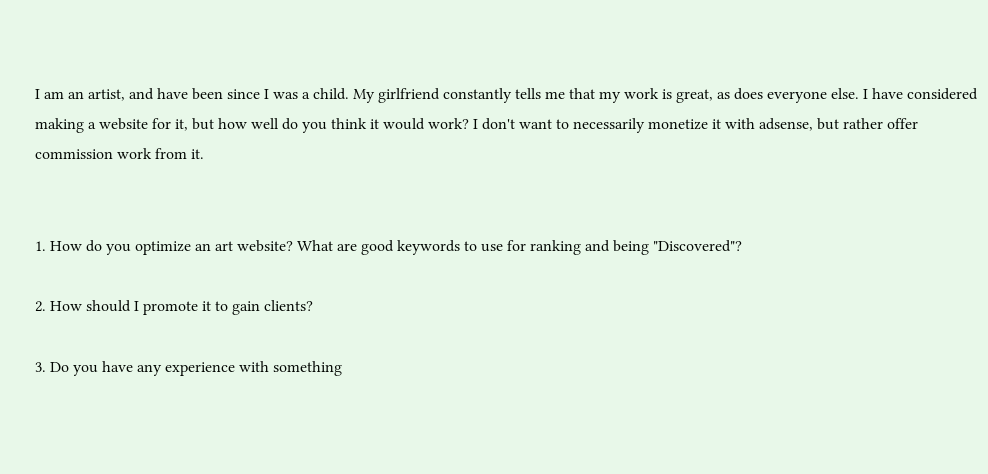I am an artist, and have been since I was a child. My girlfriend constantly tells me that my work is great, as does everyone else. I have considered making a website for it, but how well do you think it would work? I don't want to necessarily monetize it with adsense, but rather offer commission work from it.


1. How do you optimize an art website? What are good keywords to use for ranking and being "Discovered"?

2. How should I promote it to gain clients?

3. Do you have any experience with something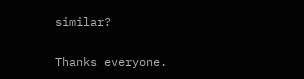similar?

Thanks everyone.